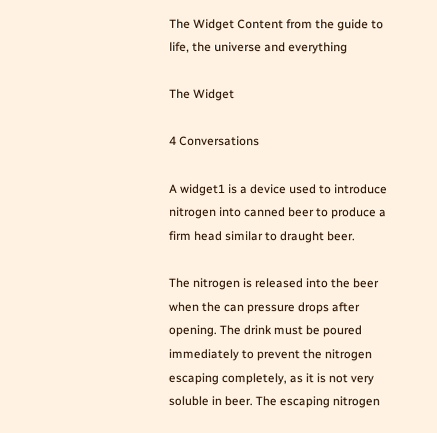The Widget Content from the guide to life, the universe and everything

The Widget

4 Conversations

A widget1 is a device used to introduce nitrogen into canned beer to produce a firm head similar to draught beer.

The nitrogen is released into the beer when the can pressure drops after opening. The drink must be poured immediately to prevent the nitrogen escaping completely, as it is not very soluble in beer. The escaping nitrogen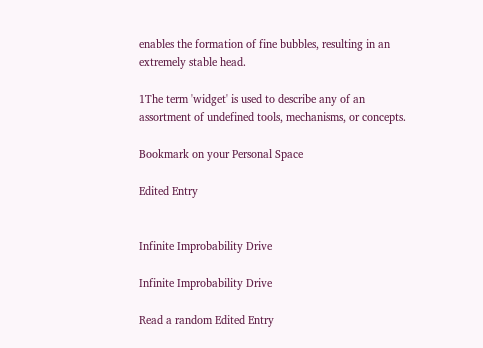enables the formation of fine bubbles, resulting in an extremely stable head.

1The term 'widget' is used to describe any of an assortment of undefined tools, mechanisms, or concepts.

Bookmark on your Personal Space

Edited Entry


Infinite Improbability Drive

Infinite Improbability Drive

Read a random Edited Entry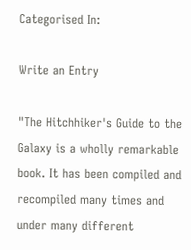Categorised In:

Write an Entry

"The Hitchhiker's Guide to the Galaxy is a wholly remarkable book. It has been compiled and recompiled many times and under many different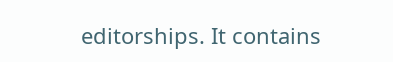editorships. It contains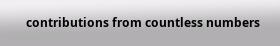contributions from countless numbers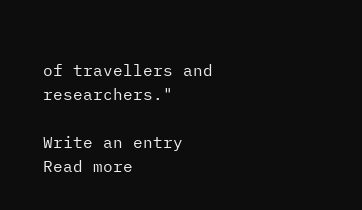of travellers and researchers."

Write an entry
Read more